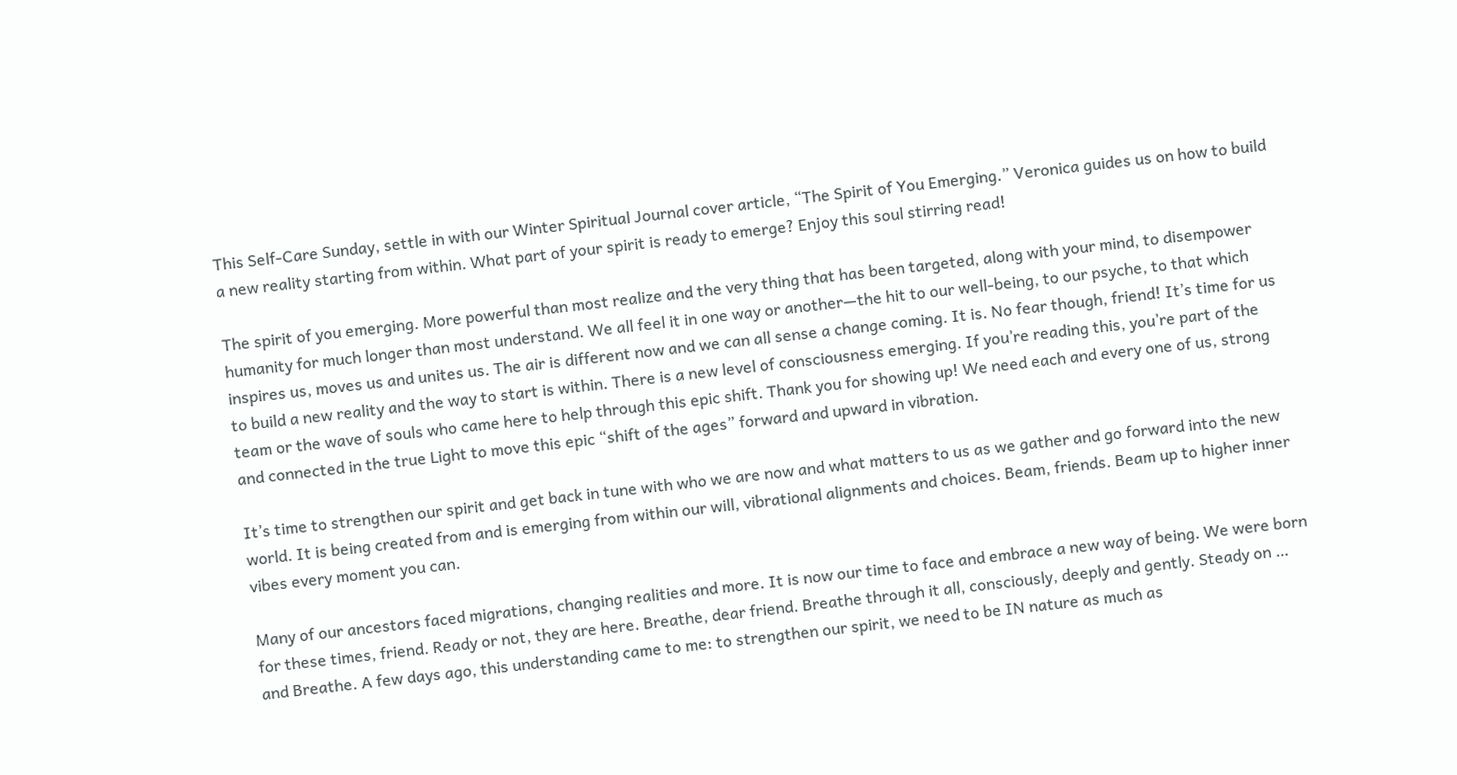This Self-Care Sunday, settle in with our Winter Spiritual Journal cover article, “The Spirit of You Emerging.” Veronica guides us on how to build a new reality starting from within. What part of your spirit is ready to emerge? Enjoy this soul stirring read!

The spirit of you emerging. More powerful than most realize and the very thing that has been targeted, along with your mind, to disempower humanity for much longer than most understand. We all feel it in one way or another—the hit to our well-being, to our psyche, to that which inspires us, moves us and unites us. The air is different now and we can all sense a change coming. It is. No fear though, friend! It’s time for us to build a new reality and the way to start is within. There is a new level of consciousness emerging. If you’re reading this, you’re part of the team or the wave of souls who came here to help through this epic shift. Thank you for showing up! We need each and every one of us, strong and connected in the true Light to move this epic “shift of the ages” forward and upward in vibration.

It’s time to strengthen our spirit and get back in tune with who we are now and what matters to us as we gather and go forward into the new world. It is being created from and is emerging from within our will, vibrational alignments and choices. Beam, friends. Beam up to higher inner vibes every moment you can.

Many of our ancestors faced migrations, changing realities and more. It is now our time to face and embrace a new way of being. We were born for these times, friend. Ready or not, they are here. Breathe, dear friend. Breathe through it all, consciously, deeply and gently. Steady on … and Breathe. A few days ago, this understanding came to me: to strengthen our spirit, we need to be IN nature as much as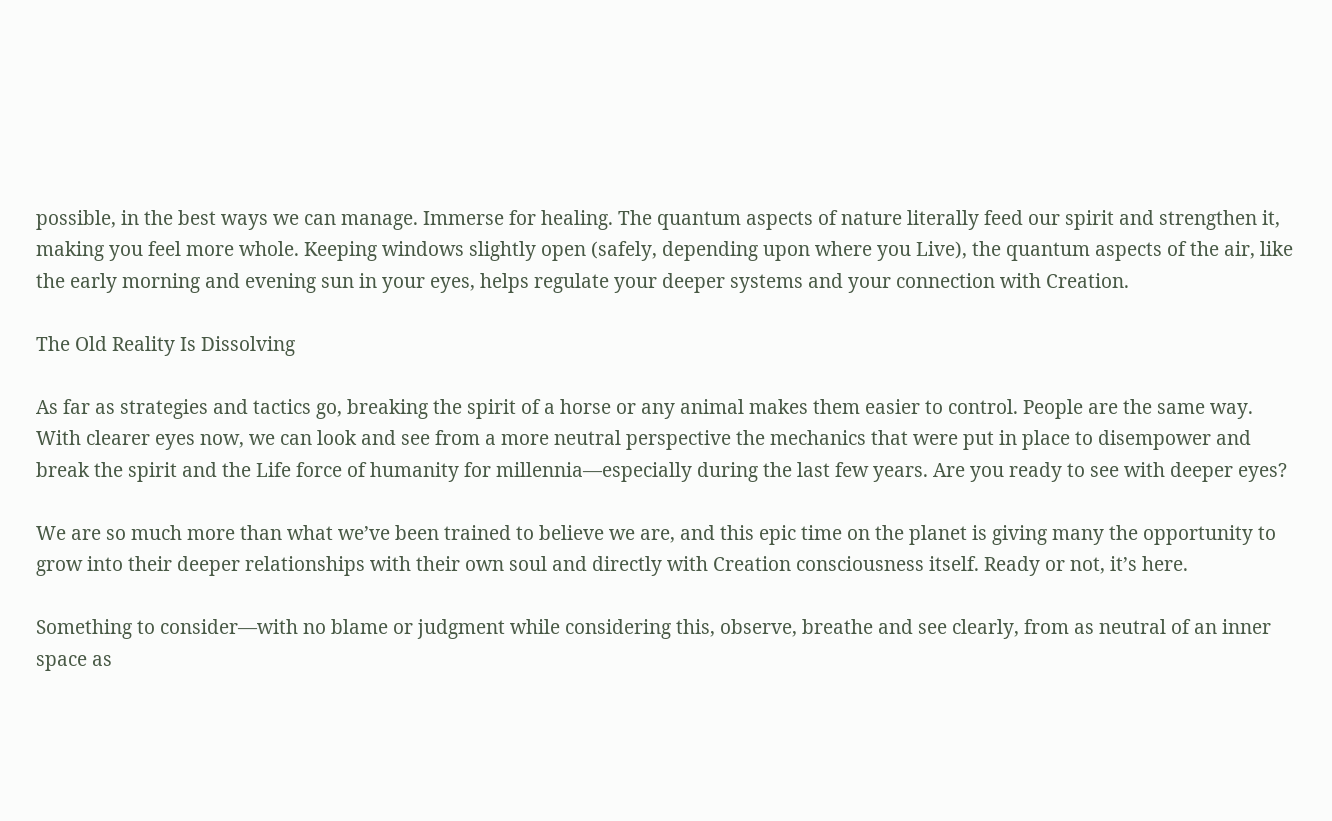possible, in the best ways we can manage. Immerse for healing. The quantum aspects of nature literally feed our spirit and strengthen it, making you feel more whole. Keeping windows slightly open (safely, depending upon where you Live), the quantum aspects of the air, like the early morning and evening sun in your eyes, helps regulate your deeper systems and your connection with Creation.

The Old Reality Is Dissolving

As far as strategies and tactics go, breaking the spirit of a horse or any animal makes them easier to control. People are the same way. With clearer eyes now, we can look and see from a more neutral perspective the mechanics that were put in place to disempower and break the spirit and the Life force of humanity for millennia—especially during the last few years. Are you ready to see with deeper eyes?

We are so much more than what we’ve been trained to believe we are, and this epic time on the planet is giving many the opportunity to grow into their deeper relationships with their own soul and directly with Creation consciousness itself. Ready or not, it’s here.

Something to consider—with no blame or judgment while considering this, observe, breathe and see clearly, from as neutral of an inner space as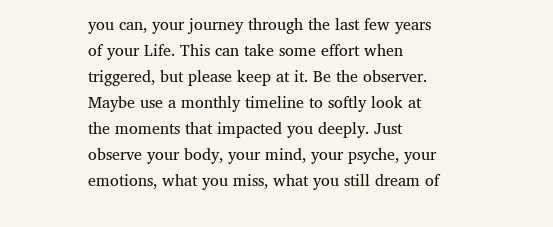you can, your journey through the last few years of your Life. This can take some effort when triggered, but please keep at it. Be the observer. Maybe use a monthly timeline to softly look at the moments that impacted you deeply. Just observe your body, your mind, your psyche, your emotions, what you miss, what you still dream of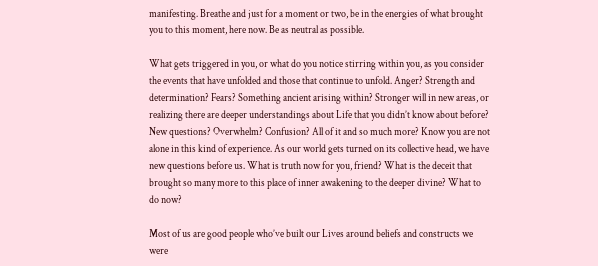manifesting. Breathe and just for a moment or two, be in the energies of what brought you to this moment, here now. Be as neutral as possible.

What gets triggered in you, or what do you notice stirring within you, as you consider the events that have unfolded and those that continue to unfold. Anger? Strength and determination? Fears? Something ancient arising within? Stronger will in new areas, or realizing there are deeper understandings about Life that you didn’t know about before? New questions? Overwhelm? Confusion? All of it and so much more? Know you are not alone in this kind of experience. As our world gets turned on its collective head, we have new questions before us. What is truth now for you, friend? What is the deceit that brought so many more to this place of inner awakening to the deeper divine? What to do now?

Most of us are good people who’ve built our Lives around beliefs and constructs we were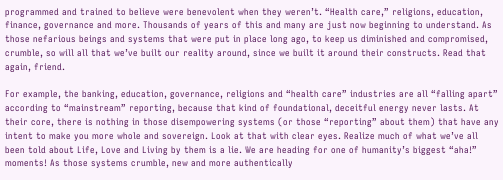programmed and trained to believe were benevolent when they weren’t. “Health care,” religions, education, finance, governance and more. Thousands of years of this and many are just now beginning to understand. As those nefarious beings and systems that were put in place long ago, to keep us diminished and compromised, crumble, so will all that we’ve built our reality around, since we built it around their constructs. Read that again, friend.

For example, the banking, education, governance, religions and “health care” industries are all “falling apart” according to “mainstream” reporting, because that kind of foundational, deceitful energy never lasts. At their core, there is nothing in those disempowering systems (or those “reporting” about them) that have any intent to make you more whole and sovereign. Look at that with clear eyes. Realize much of what we’ve all been told about Life, Love and Living by them is a lie. We are heading for one of humanity’s biggest “aha!” moments! As those systems crumble, new and more authentically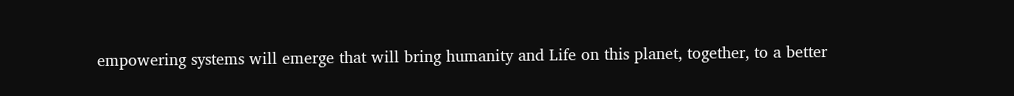empowering systems will emerge that will bring humanity and Life on this planet, together, to a better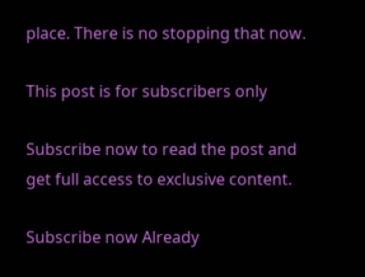place. There is no stopping that now.

This post is for subscribers only

Subscribe now to read the post and get full access to exclusive content.

Subscribe now Already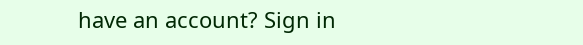have an account? Sign in